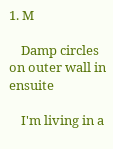1. M

    Damp circles on outer wall in ensuite

    I'm living in a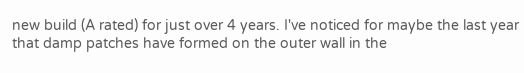new build (A rated) for just over 4 years. I've noticed for maybe the last year that damp patches have formed on the outer wall in the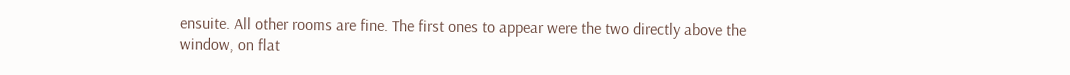ensuite. All other rooms are fine. The first ones to appear were the two directly above the window, on flat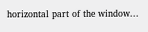horizontal part of the window...